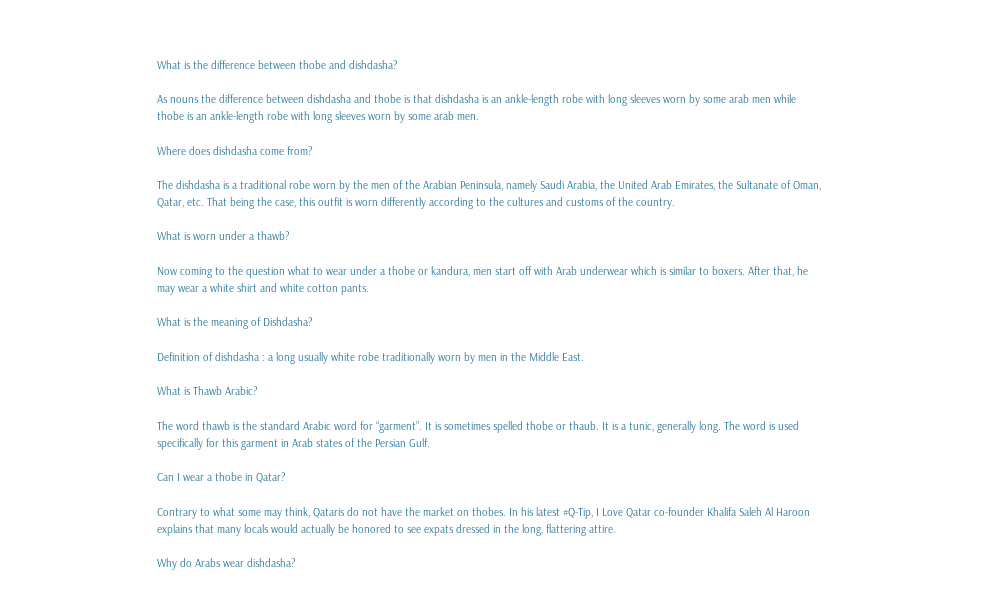What is the difference between thobe and dishdasha?

As nouns the difference between dishdasha and thobe is that dishdasha is an ankle-length robe with long sleeves worn by some arab men while thobe is an ankle-length robe with long sleeves worn by some arab men.

Where does dishdasha come from?

The dishdasha is a traditional robe worn by the men of the Arabian Peninsula, namely Saudi Arabia, the United Arab Emirates, the Sultanate of Oman, Qatar, etc. That being the case, this outfit is worn differently according to the cultures and customs of the country.

What is worn under a thawb?

Now coming to the question what to wear under a thobe or kandura, men start off with Arab underwear which is similar to boxers. After that, he may wear a white shirt and white cotton pants.

What is the meaning of Dishdasha?

Definition of dishdasha : a long usually white robe traditionally worn by men in the Middle East.

What is Thawb Arabic?

The word thawb is the standard Arabic word for “garment”. It is sometimes spelled thobe or thaub. It is a tunic, generally long. The word is used specifically for this garment in Arab states of the Persian Gulf.

Can I wear a thobe in Qatar?

Contrary to what some may think, Qataris do not have the market on thobes. In his latest #Q-Tip, I Love Qatar co-founder Khalifa Saleh Al Haroon explains that many locals would actually be honored to see expats dressed in the long, flattering attire.

Why do Arabs wear dishdasha?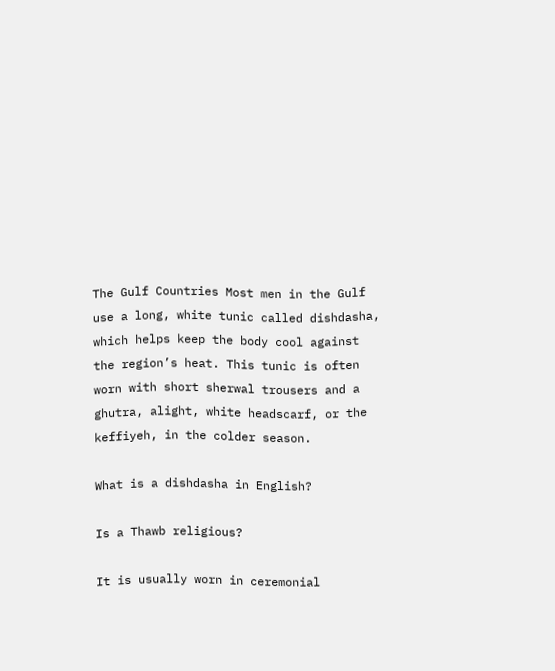The Gulf Countries Most men in the Gulf use a long, white tunic called dishdasha, which helps keep the body cool against the region’s heat. This tunic is often worn with short sherwal trousers and a ghutra, alight, white headscarf, or the keffiyeh, in the colder season.

What is a dishdasha in English?

Is a Thawb religious?

It is usually worn in ceremonial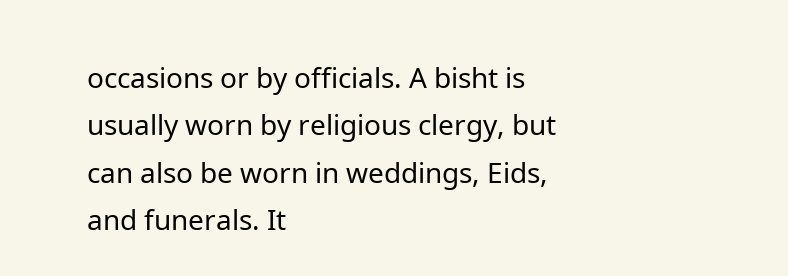occasions or by officials. A bisht is usually worn by religious clergy, but can also be worn in weddings, Eids, and funerals. It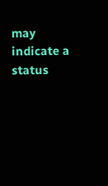may indicate a status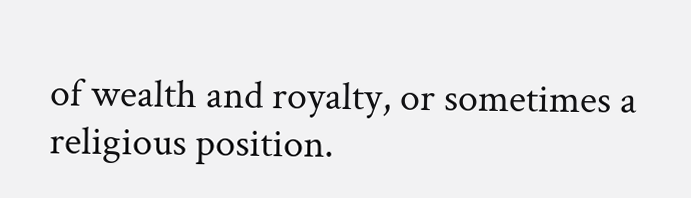of wealth and royalty, or sometimes a religious position.